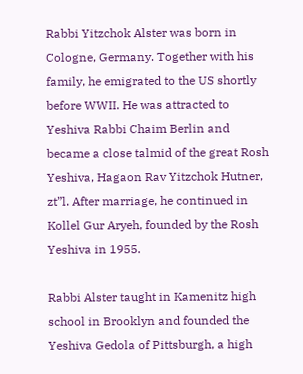Rabbi Yitzchok Alster was born in Cologne, Germany. Together with his family, he emigrated to the US shortly before WWII. He was attracted to Yeshiva Rabbi Chaim Berlin and became a close talmid of the great Rosh Yeshiva, Hagaon Rav Yitzchok Hutner, zt”l. After marriage, he continued in Kollel Gur Aryeh, founded by the Rosh Yeshiva in 1955.

Rabbi Alster taught in Kamenitz high school in Brooklyn and founded the Yeshiva Gedola of Pittsburgh, a high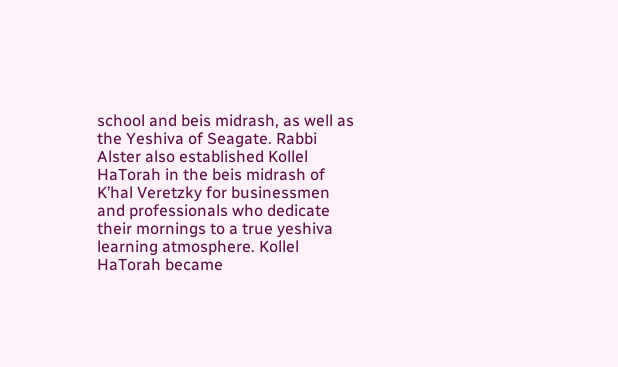school and beis midrash, as well as the Yeshiva of Seagate. Rabbi Alster also established Kollel HaTorah in the beis midrash of K’hal Veretzky for businessmen and professionals who dedicate their mornings to a true yeshiva learning atmosphere. Kollel HaTorah became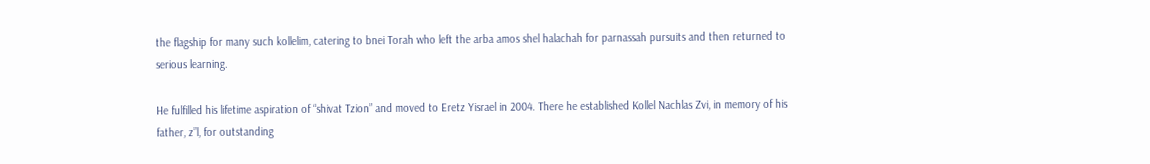the flagship for many such kollelim, catering to bnei Torah who left the arba amos shel halachah for parnassah pursuits and then returned to serious learning.

He fulfilled his lifetime aspiration of “shivat Tzion” and moved to Eretz Yisrael in 2004. There he established Kollel Nachlas Zvi, in memory of his father, z”l, for outstanding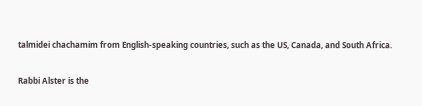talmidei chachamim from English-speaking countries, such as the US, Canada, and South Africa.

Rabbi Alster is the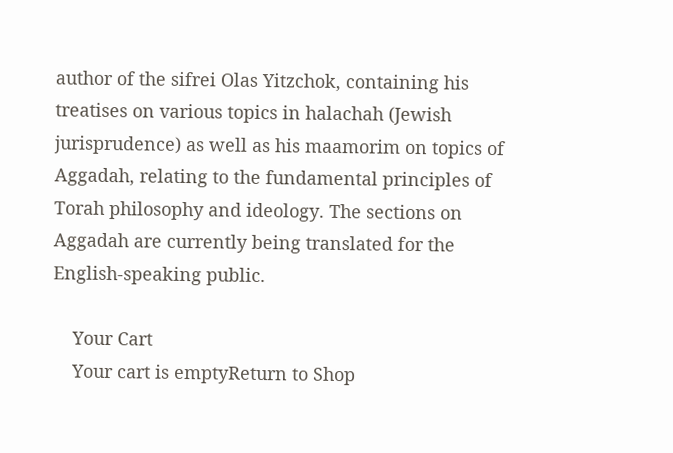author of the sifrei Olas Yitzchok, containing his treatises on various topics in halachah (Jewish jurisprudence) as well as his maamorim on topics of Aggadah, relating to the fundamental principles of Torah philosophy and ideology. The sections on Aggadah are currently being translated for the English-speaking public.

    Your Cart
    Your cart is emptyReturn to Shop